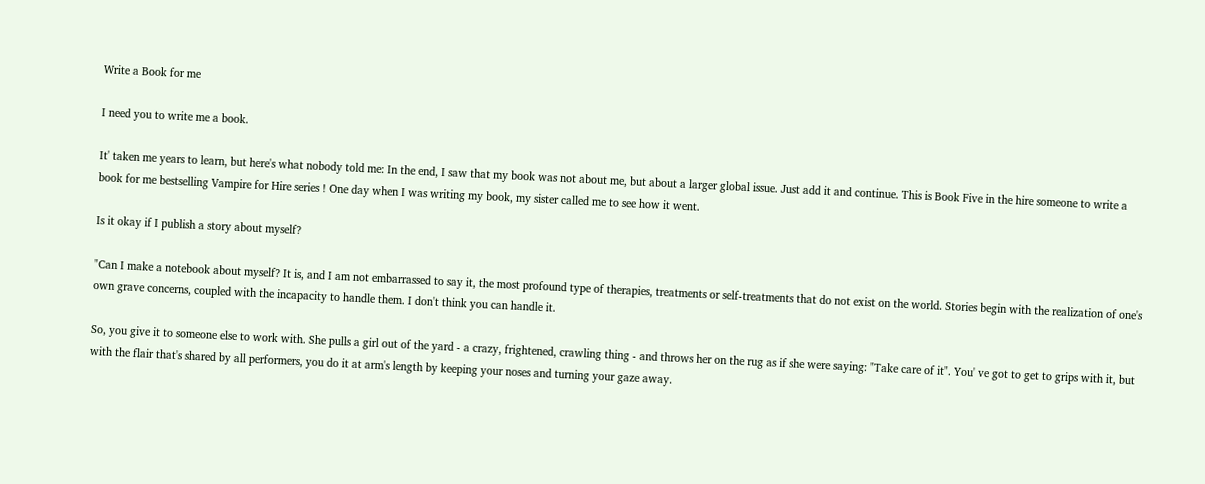Write a Book for me

I need you to write me a book.

It' taken me years to learn, but here's what nobody told me: In the end, I saw that my book was not about me, but about a larger global issue. Just add it and continue. This is Book Five in the hire someone to write a book for me bestselling Vampire for Hire series ! One day when I was writing my book, my sister called me to see how it went.

Is it okay if I publish a story about myself?

"Can I make a notebook about myself? It is, and I am not embarrassed to say it, the most profound type of therapies, treatments or self-treatments that do not exist on the world. Stories begin with the realization of one's own grave concerns, coupled with the incapacity to handle them. I don't think you can handle it.

So, you give it to someone else to work with. She pulls a girl out of the yard - a crazy, frightened, crawling thing - and throws her on the rug as if she were saying: "Take care of it". You' ve got to get to grips with it, but with the flair that's shared by all performers, you do it at arm's length by keeping your noses and turning your gaze away.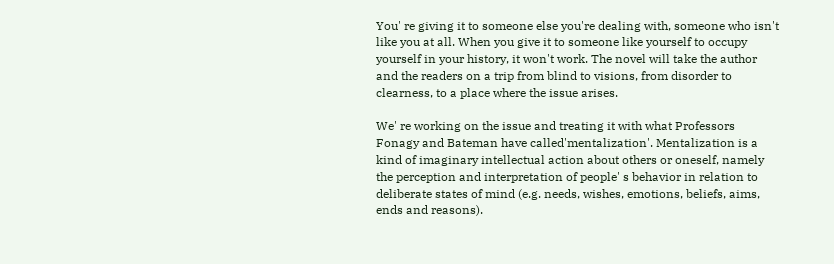You' re giving it to someone else you're dealing with, someone who isn't like you at all. When you give it to someone like yourself to occupy yourself in your history, it won't work. The novel will take the author and the readers on a trip from blind to visions, from disorder to clearness, to a place where the issue arises.

We' re working on the issue and treating it with what Professors Fonagy and Bateman have called'mentalization'. Mentalization is a kind of imaginary intellectual action about others or oneself, namely the perception and interpretation of people' s behavior in relation to deliberate states of mind (e.g. needs, wishes, emotions, beliefs, aims, ends and reasons).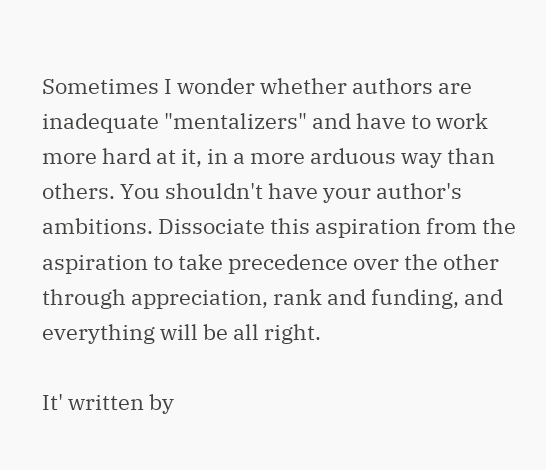Sometimes I wonder whether authors are inadequate "mentalizers" and have to work more hard at it, in a more arduous way than others. You shouldn't have your author's ambitions. Dissociate this aspiration from the aspiration to take precedence over the other through appreciation, rank and funding, and everything will be all right.

It' written by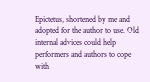Epictetus, shortened by me and adopted for the author to use. Old internal advices could help performers and authors to cope with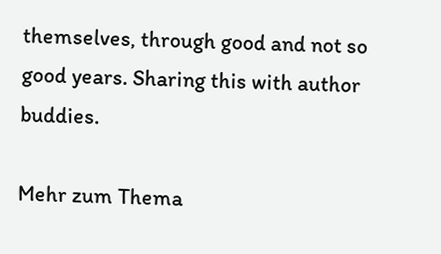themselves, through good and not so good years. Sharing this with author buddies.

Mehr zum Thema